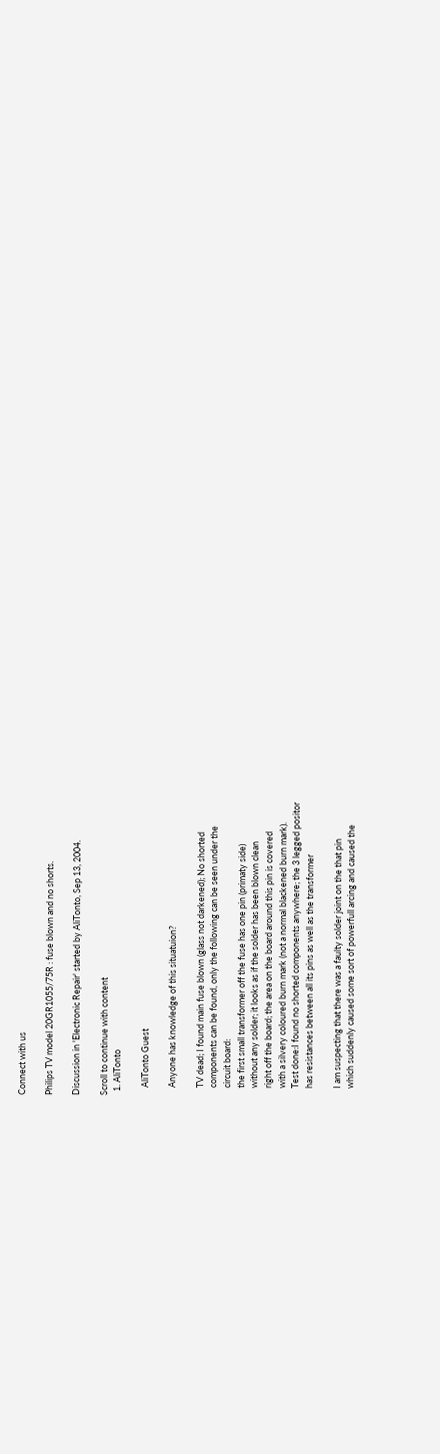Connect with us

Philips TV model 20GR1055/75R : fuse blown and no shorts.

Discussion in 'Electronic Repair' started by AliTonto, Sep 13, 2004.

Scroll to continue with content
  1. AliTonto

    AliTonto Guest

    Anyone has knowledge of this situatuion?

    TV dead; I found main fuse blown (glass not darkened); No shorted
    components can be found, only the following can be seen under the
    circuit board:
    the first small transformer off the fuse has one pin (primaty side)
    without any solder; it looks as if the solder has been blown clean
    right off the board; the area on the board around this pin is covered
    with a silvery coloured burn mark (not a normal blackened burn mark).
    Test done:I found no shorted components anywhere; the 3 legged positor
    has resistances between all its pins as well as the transformer

    I am suspecting that there was a faulty solder joint on the that pin
    which suddenly caused some sort of powerfull arcing and caused the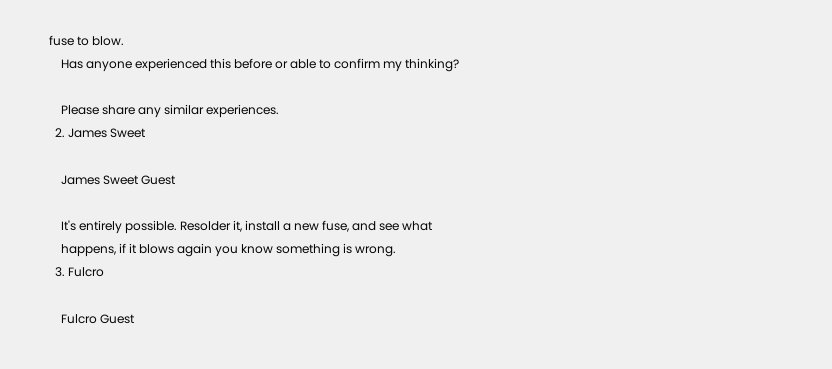fuse to blow.
    Has anyone experienced this before or able to confirm my thinking?

    Please share any similar experiences.
  2. James Sweet

    James Sweet Guest

    It's entirely possible. Resolder it, install a new fuse, and see what
    happens, if it blows again you know something is wrong.
  3. Fulcro

    Fulcro Guest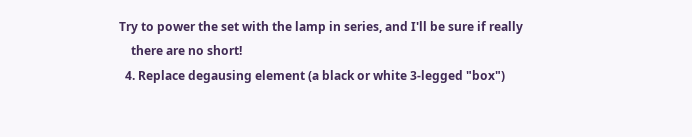Try to power the set with the lamp in series, and I'll be sure if really
    there are no short!
  4. Replace degausing element (a black or white 3-legged "box")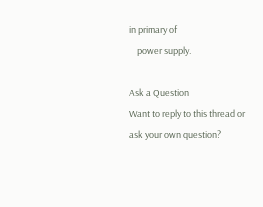in primary of
    power supply.

Ask a Question
Want to reply to this thread or ask your own question?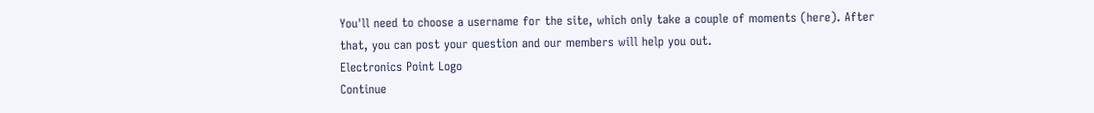You'll need to choose a username for the site, which only take a couple of moments (here). After that, you can post your question and our members will help you out.
Electronics Point Logo
Continue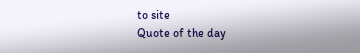to site
Quote of the day